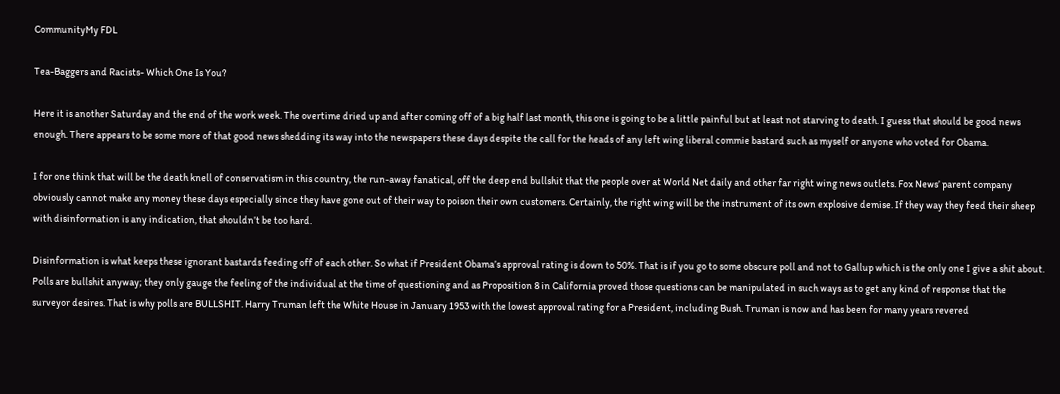CommunityMy FDL

Tea-Baggers and Racists- Which One Is You?

Here it is another Saturday and the end of the work week. The overtime dried up and after coming off of a big half last month, this one is going to be a little painful but at least not starving to death. I guess that should be good news enough. There appears to be some more of that good news shedding its way into the newspapers these days despite the call for the heads of any left wing liberal commie bastard such as myself or anyone who voted for Obama.

I for one think that will be the death knell of conservatism in this country, the run-away fanatical, off the deep end bullshit that the people over at World Net daily and other far right wing news outlets. Fox News’ parent company obviously cannot make any money these days especially since they have gone out of their way to poison their own customers. Certainly, the right wing will be the instrument of its own explosive demise. If they way they feed their sheep with disinformation is any indication, that shouldn’t be too hard.

Disinformation is what keeps these ignorant bastards feeding off of each other. So what if President Obama’s approval rating is down to 50%. That is if you go to some obscure poll and not to Gallup which is the only one I give a shit about. Polls are bullshit anyway; they only gauge the feeling of the individual at the time of questioning and as Proposition 8 in California proved those questions can be manipulated in such ways as to get any kind of response that the surveyor desires. That is why polls are BULLSHIT. Harry Truman left the White House in January 1953 with the lowest approval rating for a President, including Bush. Truman is now and has been for many years revered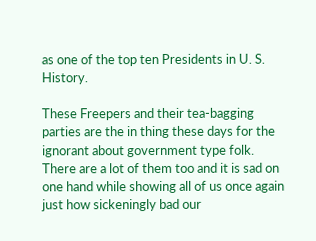as one of the top ten Presidents in U. S. History.

These Freepers and their tea-bagging parties are the in thing these days for the ignorant about government type folk. There are a lot of them too and it is sad on one hand while showing all of us once again just how sickeningly bad our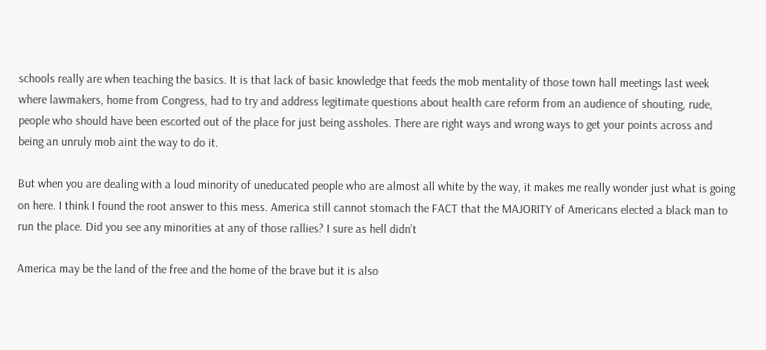schools really are when teaching the basics. It is that lack of basic knowledge that feeds the mob mentality of those town hall meetings last week where lawmakers, home from Congress, had to try and address legitimate questions about health care reform from an audience of shouting, rude, people who should have been escorted out of the place for just being assholes. There are right ways and wrong ways to get your points across and being an unruly mob aint the way to do it.

But when you are dealing with a loud minority of uneducated people who are almost all white by the way, it makes me really wonder just what is going on here. I think I found the root answer to this mess. America still cannot stomach the FACT that the MAJORITY of Americans elected a black man to run the place. Did you see any minorities at any of those rallies? I sure as hell didn’t

America may be the land of the free and the home of the brave but it is also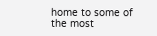home to some of the most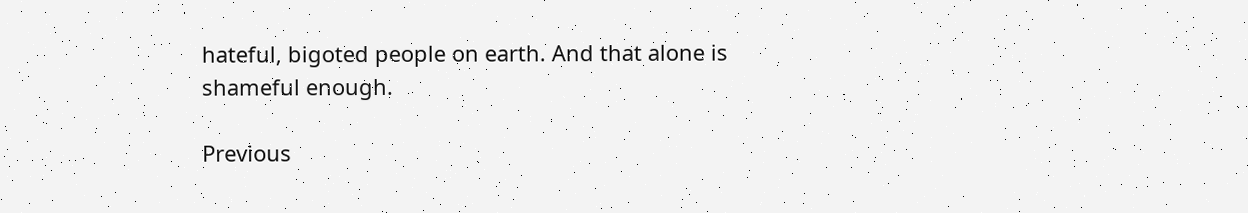hateful, bigoted people on earth. And that alone is shameful enough.

Previous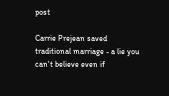post

Carrie Prejean saved traditional marriage - a lie you can't believe even if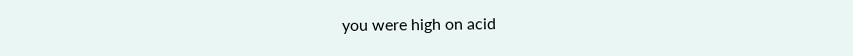you were high on acid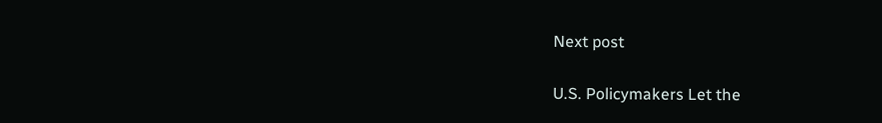Next post

U.S. Policymakers Let the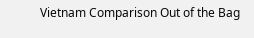Vietnam Comparison Out of the Bag